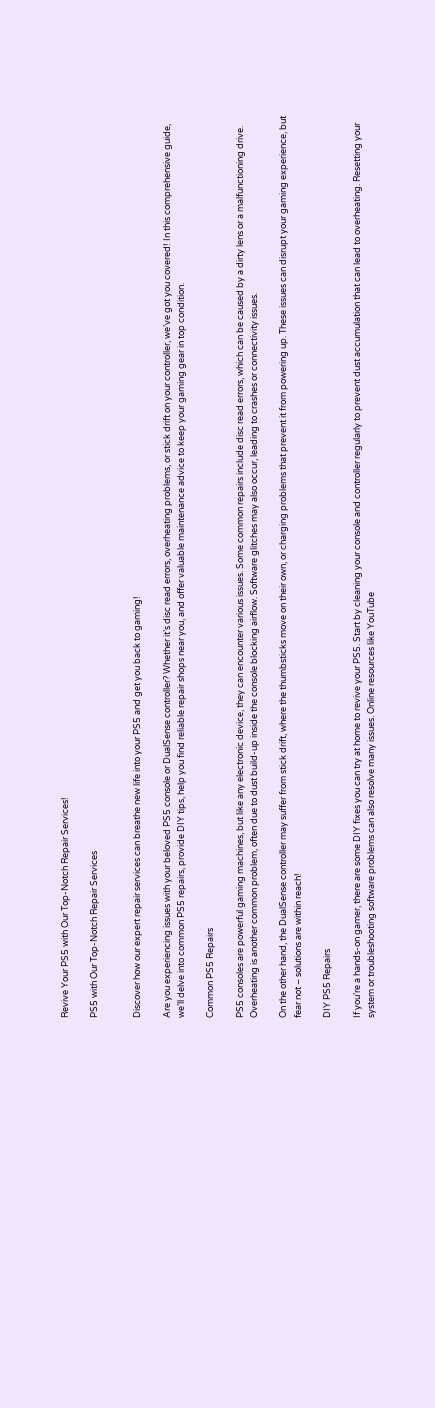Revive Your PS5 with Our Top-Notch Repair Services!

PS5 with Our Top-Notch Repair Services


Discover how our expert repair services can breathe new life into your PS5 and get you back to gaming!

Are you experiencing issues with your beloved PS5 console or DualSense controller? Whether it’s disc read errors, overheating problems, or stick drift on your controller, we’ve got you covered! In this comprehensive guide, we’ll delve into common PS5 repairs, provide DIY tips, help you find reliable repair shops near you, and offer valuable maintenance advice to keep your gaming gear in top condition.

Common PS5 Repairs

PS5 consoles are powerful gaming machines, but like any electronic device, they can encounter various issues. Some common repairs include disc read errors, which can be caused by a dirty lens or a malfunctioning drive. Overheating is another common problem, often due to dust build-up inside the console blocking airflow. Software glitches may also occur, leading to crashes or connectivity issues.

On the other hand, the DualSense controller may suffer from stick drift, where the thumbsticks move on their own, or charging problems that prevent it from powering up. These issues can disrupt your gaming experience, but fear not – solutions are within reach!

DIY PS5 Repairs

If you’re a hands-on gamer, there are some DIY fixes you can try at home to revive your PS5. Start by cleaning your console and controller regularly to prevent dust accumulation that can lead to overheating. Resetting your system or troubleshooting software problems can also resolve many issues. Online resources like YouTube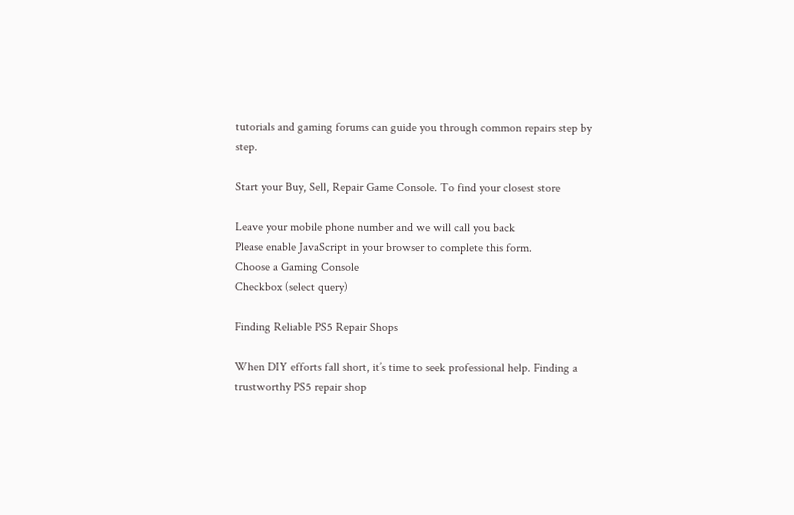tutorials and gaming forums can guide you through common repairs step by step.

Start your Buy, Sell, Repair Game Console. To find your closest store

Leave your mobile phone number and we will call you back
Please enable JavaScript in your browser to complete this form.
Choose a Gaming Console
Checkbox (select query)

Finding Reliable PS5 Repair Shops

When DIY efforts fall short, it’s time to seek professional help. Finding a trustworthy PS5 repair shop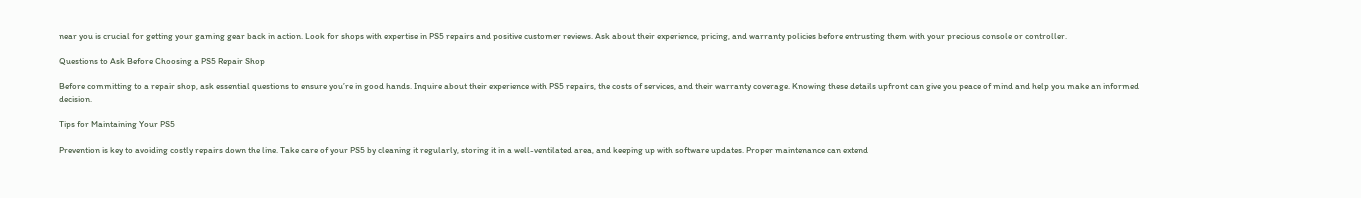near you is crucial for getting your gaming gear back in action. Look for shops with expertise in PS5 repairs and positive customer reviews. Ask about their experience, pricing, and warranty policies before entrusting them with your precious console or controller.

Questions to Ask Before Choosing a PS5 Repair Shop

Before committing to a repair shop, ask essential questions to ensure you’re in good hands. Inquire about their experience with PS5 repairs, the costs of services, and their warranty coverage. Knowing these details upfront can give you peace of mind and help you make an informed decision.

Tips for Maintaining Your PS5

Prevention is key to avoiding costly repairs down the line. Take care of your PS5 by cleaning it regularly, storing it in a well-ventilated area, and keeping up with software updates. Proper maintenance can extend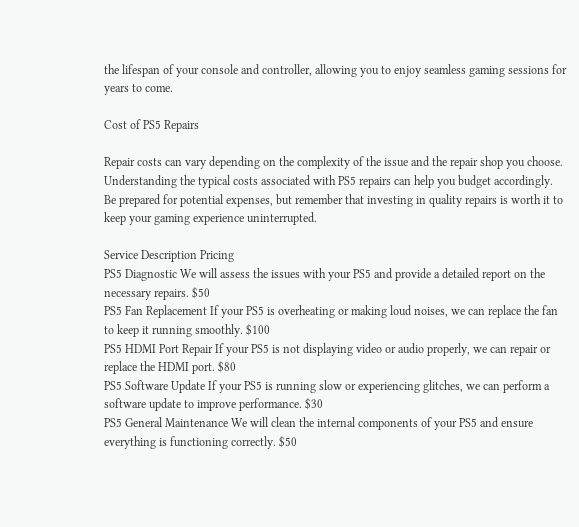the lifespan of your console and controller, allowing you to enjoy seamless gaming sessions for years to come.

Cost of PS5 Repairs

Repair costs can vary depending on the complexity of the issue and the repair shop you choose. Understanding the typical costs associated with PS5 repairs can help you budget accordingly. Be prepared for potential expenses, but remember that investing in quality repairs is worth it to keep your gaming experience uninterrupted.

Service Description Pricing
PS5 Diagnostic We will assess the issues with your PS5 and provide a detailed report on the necessary repairs. $50
PS5 Fan Replacement If your PS5 is overheating or making loud noises, we can replace the fan to keep it running smoothly. $100
PS5 HDMI Port Repair If your PS5 is not displaying video or audio properly, we can repair or replace the HDMI port. $80
PS5 Software Update If your PS5 is running slow or experiencing glitches, we can perform a software update to improve performance. $30
PS5 General Maintenance We will clean the internal components of your PS5 and ensure everything is functioning correctly. $50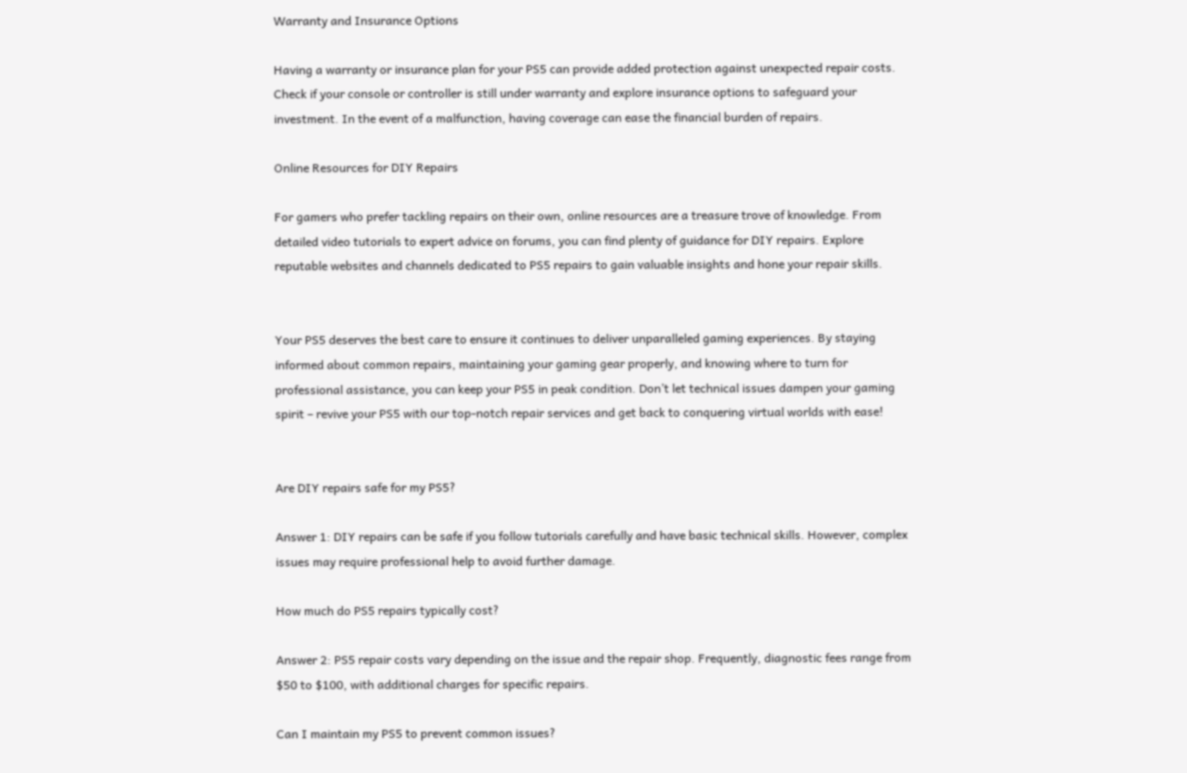Warranty and Insurance Options

Having a warranty or insurance plan for your PS5 can provide added protection against unexpected repair costs. Check if your console or controller is still under warranty and explore insurance options to safeguard your investment. In the event of a malfunction, having coverage can ease the financial burden of repairs.

Online Resources for DIY Repairs

For gamers who prefer tackling repairs on their own, online resources are a treasure trove of knowledge. From detailed video tutorials to expert advice on forums, you can find plenty of guidance for DIY repairs. Explore reputable websites and channels dedicated to PS5 repairs to gain valuable insights and hone your repair skills.


Your PS5 deserves the best care to ensure it continues to deliver unparalleled gaming experiences. By staying informed about common repairs, maintaining your gaming gear properly, and knowing where to turn for professional assistance, you can keep your PS5 in peak condition. Don’t let technical issues dampen your gaming spirit – revive your PS5 with our top-notch repair services and get back to conquering virtual worlds with ease!


Are DIY repairs safe for my PS5?

Answer 1: DIY repairs can be safe if you follow tutorials carefully and have basic technical skills. However, complex issues may require professional help to avoid further damage.

How much do PS5 repairs typically cost?

Answer 2: PS5 repair costs vary depending on the issue and the repair shop. Frequently, diagnostic fees range from $50 to $100, with additional charges for specific repairs.

Can I maintain my PS5 to prevent common issues?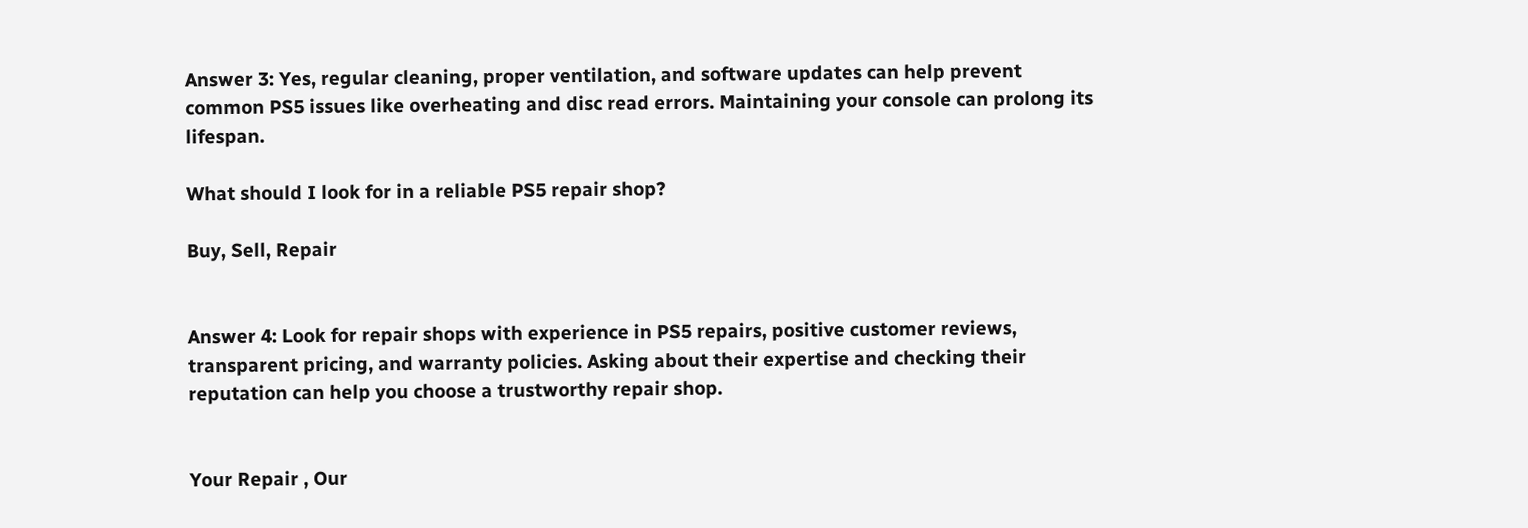Answer 3: Yes, regular cleaning, proper ventilation, and software updates can help prevent common PS5 issues like overheating and disc read errors. Maintaining your console can prolong its lifespan.

What should I look for in a reliable PS5 repair shop?

Buy, Sell, Repair


Answer 4: Look for repair shops with experience in PS5 repairs, positive customer reviews, transparent pricing, and warranty policies. Asking about their expertise and checking their reputation can help you choose a trustworthy repair shop.


Your Repair , Our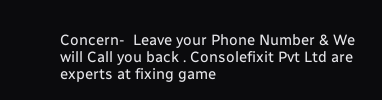Concern-  Leave your Phone Number & We will Call you back . Consolefixit Pvt Ltd are experts at fixing game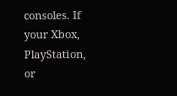consoles. If your Xbox, PlayStation, or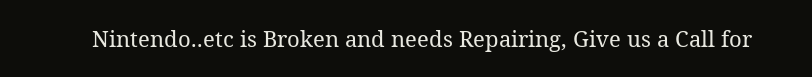Nintendo..etc is Broken and needs Repairing, Give us a Call for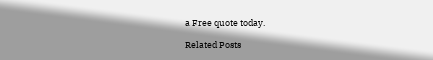a Free quote today.

Related Posts